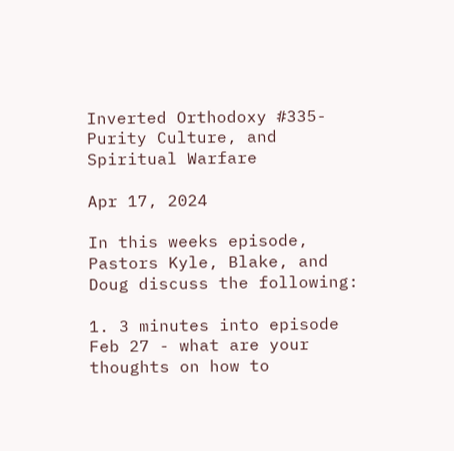Inverted Orthodoxy #335- Purity Culture, and Spiritual Warfare

Apr 17, 2024

In this weeks episode, Pastors Kyle, Blake, and Doug discuss the following:

1. 3 minutes into episode Feb 27 - what are your thoughts on how to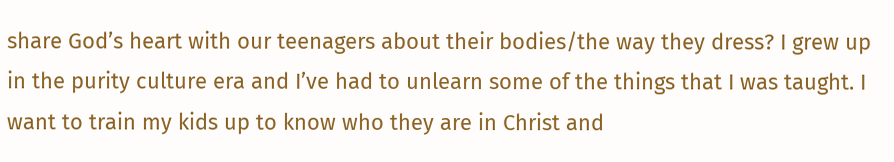share God’s heart with our teenagers about their bodies/the way they dress? I grew up in the purity culture era and I’ve had to unlearn some of the things that I was taught. I want to train my kids up to know who they are in Christ and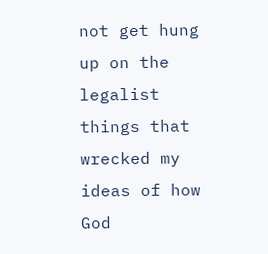not get hung up on the legalist things that wrecked my ideas of how God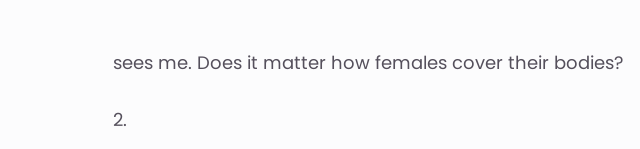sees me. Does it matter how females cover their bodies?

2.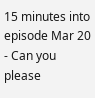15 minutes into episode Mar 20 - Can you please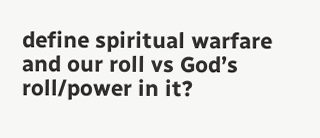define spiritual warfare and our roll vs God’s roll/power in it?